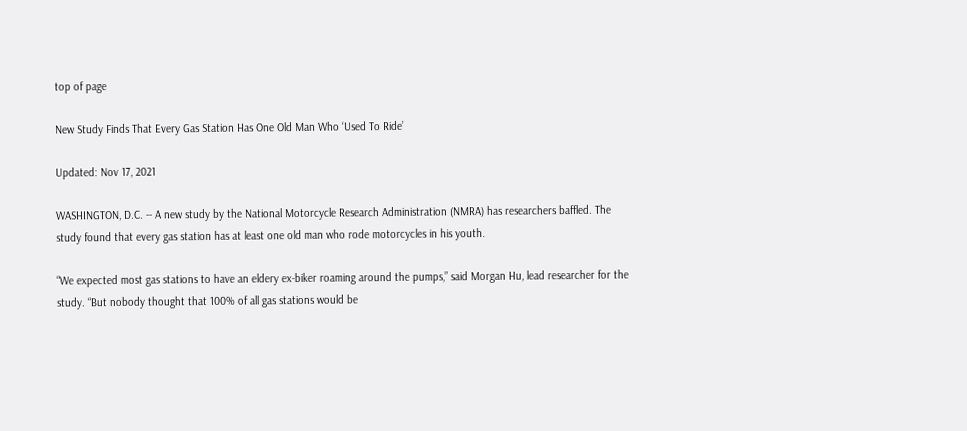top of page

New Study Finds That Every Gas Station Has One Old Man Who ‘Used To Ride’

Updated: Nov 17, 2021

WASHINGTON, D.C. -- A new study by the National Motorcycle Research Administration (NMRA) has researchers baffled. The study found that every gas station has at least one old man who rode motorcycles in his youth.

“We expected most gas stations to have an eldery ex-biker roaming around the pumps,” said Morgan Hu, lead researcher for the study. “But nobody thought that 100% of all gas stations would be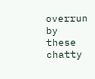overrun by these chatty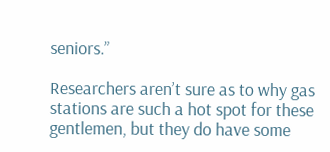seniors.”

Researchers aren’t sure as to why gas stations are such a hot spot for these gentlemen, but they do have some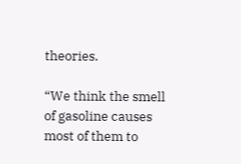theories.

“We think the smell of gasoline causes most of them to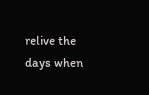relive the days when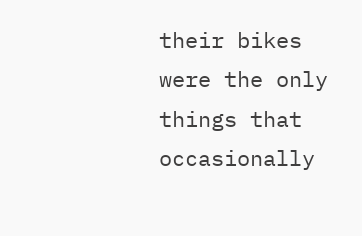their bikes were the only things that occasionally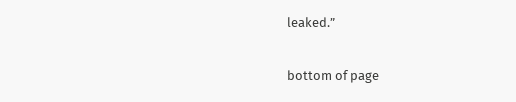leaked.”

bottom of page